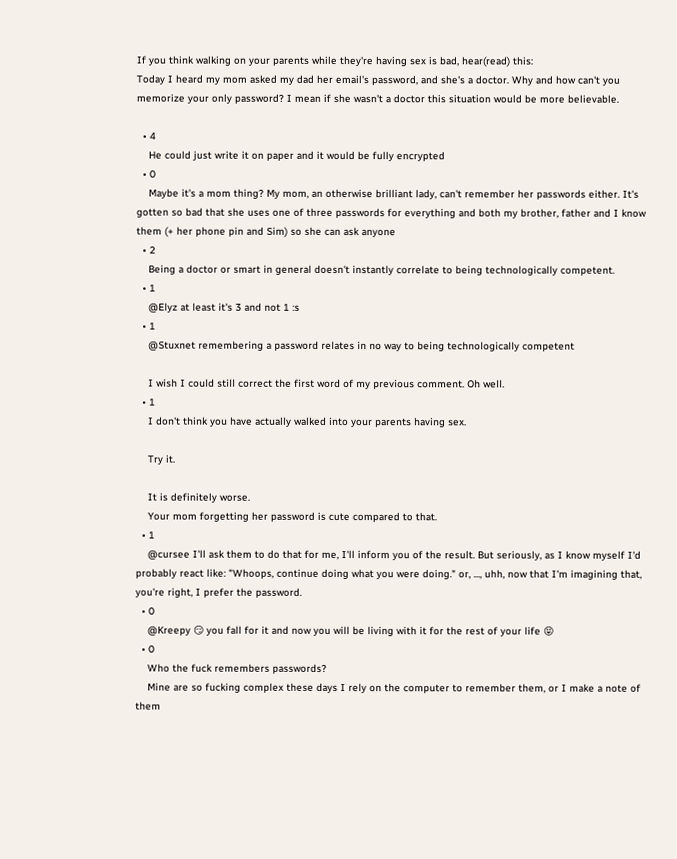If you think walking on your parents while they're having sex is bad, hear(read) this:
Today I heard my mom asked my dad her email's password, and she's a doctor. Why and how can't you memorize your only password? I mean if she wasn't a doctor this situation would be more believable.

  • 4
    He could just write it on paper and it would be fully encrypted
  • 0
    Maybe it's a mom thing? My mom, an otherwise brilliant lady, can't remember her passwords either. It's gotten so bad that she uses one of three passwords for everything and both my brother, father and I know them (+ her phone pin and Sim) so she can ask anyone
  • 2
    Being a doctor or smart in general doesn't instantly correlate to being technologically competent.
  • 1
    @Elyz at least it's 3 and not 1 :s
  • 1
    @Stuxnet remembering a password relates in no way to being technologically competent

    I wish I could still correct the first word of my previous comment. Oh well.
  • 1
    I don't think you have actually walked into your parents having sex.

    Try it.

    It is definitely worse.
    Your mom forgetting her password is cute compared to that.
  • 1
    @cursee I'll ask them to do that for me, I'll inform you of the result. But seriously, as I know myself I'd probably react like: "Whoops, continue doing what you were doing." or, ..., uhh, now that I'm imagining that, you're right, I prefer the password.
  • 0
    @Kreepy 😏 you fall for it and now you will be living with it for the rest of your life 😝
  • 0
    Who the fuck remembers passwords?
    Mine are so fucking complex these days I rely on the computer to remember them, or I make a note of them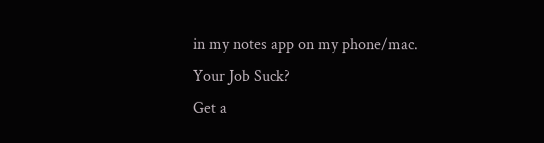in my notes app on my phone/mac.
Your Job Suck?
Get a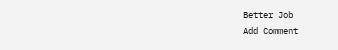Better Job
Add Comment